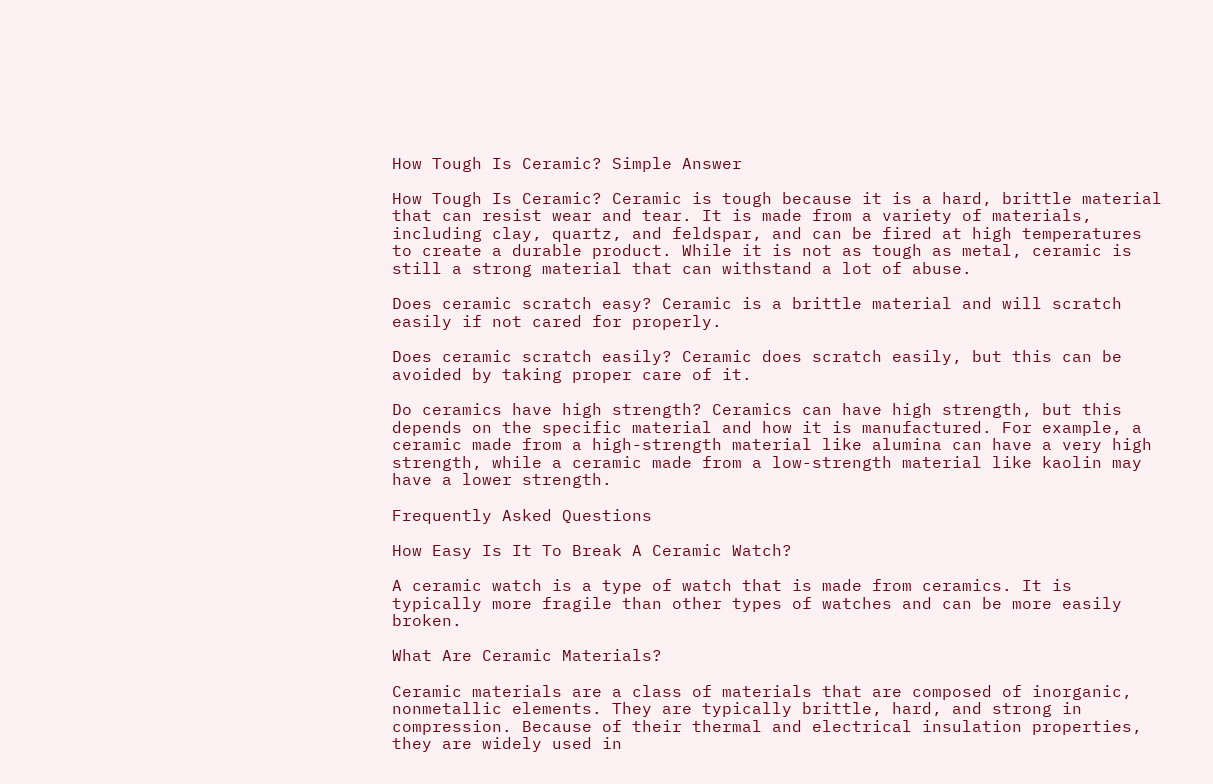How Tough Is Ceramic? Simple Answer

How Tough Is Ceramic? Ceramic is tough because it is a hard, brittle material that can resist wear and tear. It is made from a variety of materials, including clay, quartz, and feldspar, and can be fired at high temperatures to create a durable product. While it is not as tough as metal, ceramic is still a strong material that can withstand a lot of abuse.

Does ceramic scratch easy? Ceramic is a brittle material and will scratch easily if not cared for properly.

Does ceramic scratch easily? Ceramic does scratch easily, but this can be avoided by taking proper care of it.

Do ceramics have high strength? Ceramics can have high strength, but this depends on the specific material and how it is manufactured. For example, a ceramic made from a high-strength material like alumina can have a very high strength, while a ceramic made from a low-strength material like kaolin may have a lower strength.

Frequently Asked Questions

How Easy Is It To Break A Ceramic Watch?

A ceramic watch is a type of watch that is made from ceramics. It is typically more fragile than other types of watches and can be more easily broken.

What Are Ceramic Materials?

Ceramic materials are a class of materials that are composed of inorganic, nonmetallic elements. They are typically brittle, hard, and strong in compression. Because of their thermal and electrical insulation properties, they are widely used in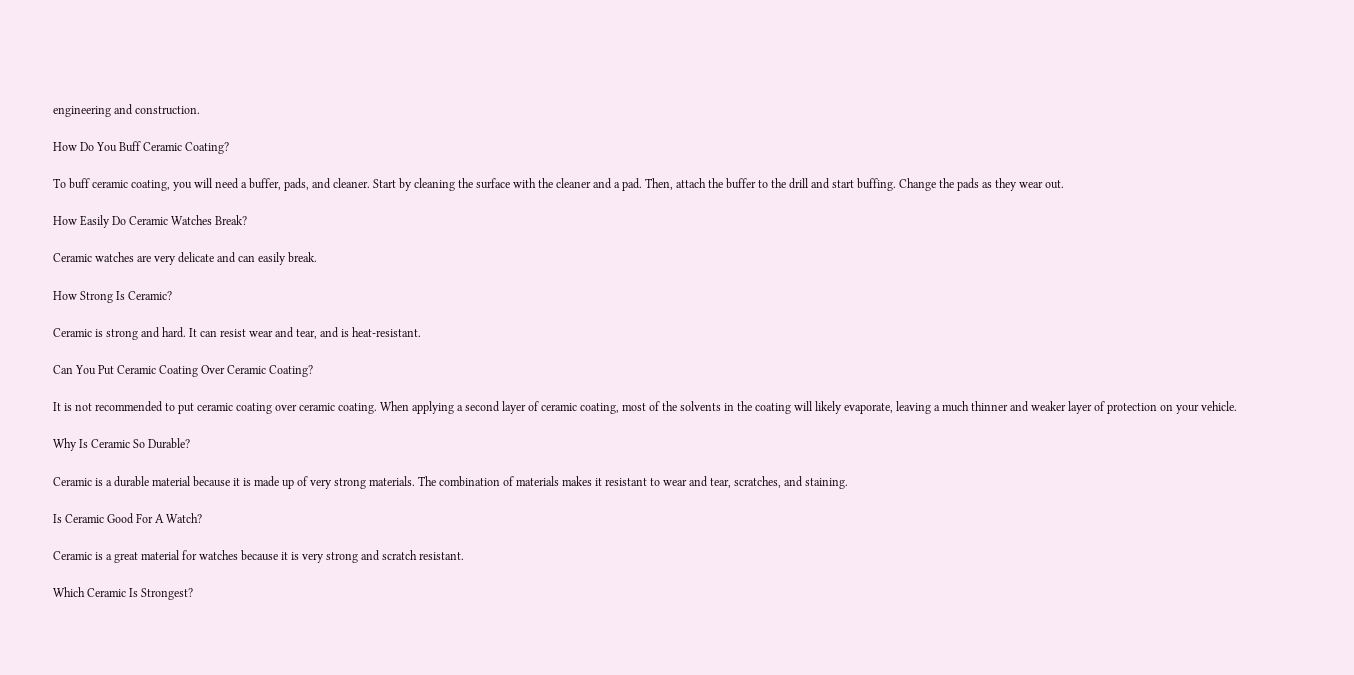engineering and construction.

How Do You Buff Ceramic Coating?

To buff ceramic coating, you will need a buffer, pads, and cleaner. Start by cleaning the surface with the cleaner and a pad. Then, attach the buffer to the drill and start buffing. Change the pads as they wear out.

How Easily Do Ceramic Watches Break?

Ceramic watches are very delicate and can easily break.

How Strong Is Ceramic?

Ceramic is strong and hard. It can resist wear and tear, and is heat-resistant.

Can You Put Ceramic Coating Over Ceramic Coating?

It is not recommended to put ceramic coating over ceramic coating. When applying a second layer of ceramic coating, most of the solvents in the coating will likely evaporate, leaving a much thinner and weaker layer of protection on your vehicle.

Why Is Ceramic So Durable?

Ceramic is a durable material because it is made up of very strong materials. The combination of materials makes it resistant to wear and tear, scratches, and staining.

Is Ceramic Good For A Watch?

Ceramic is a great material for watches because it is very strong and scratch resistant.

Which Ceramic Is Strongest?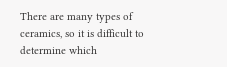There are many types of ceramics, so it is difficult to determine which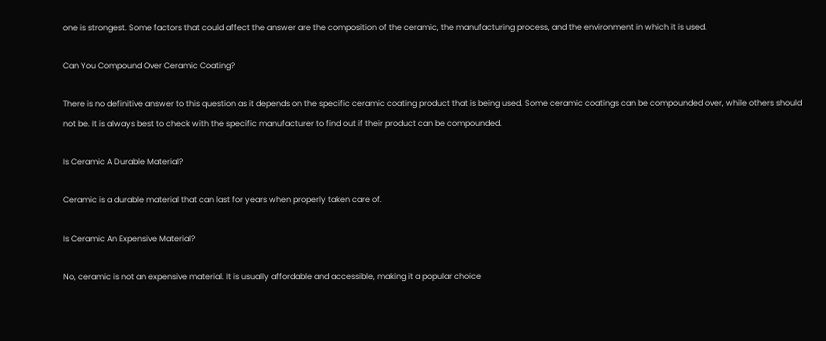one is strongest. Some factors that could affect the answer are the composition of the ceramic, the manufacturing process, and the environment in which it is used.

Can You Compound Over Ceramic Coating?

There is no definitive answer to this question as it depends on the specific ceramic coating product that is being used. Some ceramic coatings can be compounded over, while others should not be. It is always best to check with the specific manufacturer to find out if their product can be compounded.

Is Ceramic A Durable Material?

Ceramic is a durable material that can last for years when properly taken care of.

Is Ceramic An Expensive Material?

No, ceramic is not an expensive material. It is usually affordable and accessible, making it a popular choice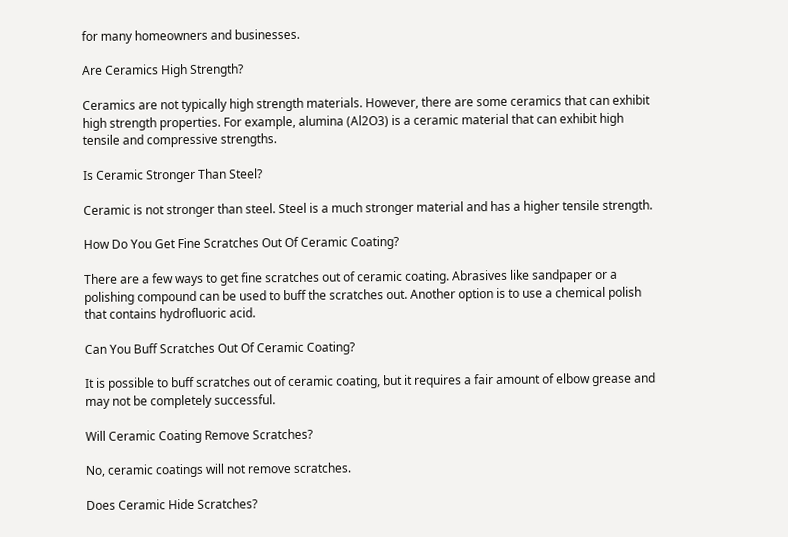for many homeowners and businesses.

Are Ceramics High Strength?

Ceramics are not typically high strength materials. However, there are some ceramics that can exhibit high strength properties. For example, alumina (Al2O3) is a ceramic material that can exhibit high tensile and compressive strengths.

Is Ceramic Stronger Than Steel?

Ceramic is not stronger than steel. Steel is a much stronger material and has a higher tensile strength.

How Do You Get Fine Scratches Out Of Ceramic Coating?

There are a few ways to get fine scratches out of ceramic coating. Abrasives like sandpaper or a polishing compound can be used to buff the scratches out. Another option is to use a chemical polish that contains hydrofluoric acid.

Can You Buff Scratches Out Of Ceramic Coating?

It is possible to buff scratches out of ceramic coating, but it requires a fair amount of elbow grease and may not be completely successful.

Will Ceramic Coating Remove Scratches?

No, ceramic coatings will not remove scratches.

Does Ceramic Hide Scratches?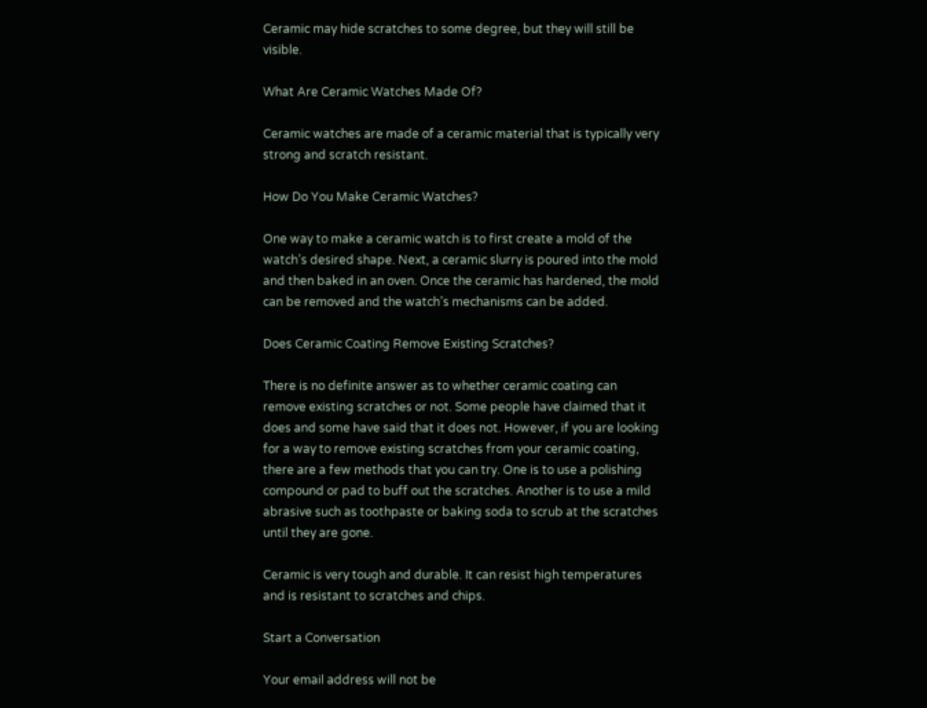Ceramic may hide scratches to some degree, but they will still be visible.

What Are Ceramic Watches Made Of?

Ceramic watches are made of a ceramic material that is typically very strong and scratch resistant.

How Do You Make Ceramic Watches?

One way to make a ceramic watch is to first create a mold of the watch’s desired shape. Next, a ceramic slurry is poured into the mold and then baked in an oven. Once the ceramic has hardened, the mold can be removed and the watch’s mechanisms can be added.

Does Ceramic Coating Remove Existing Scratches?

There is no definite answer as to whether ceramic coating can remove existing scratches or not. Some people have claimed that it does and some have said that it does not. However, if you are looking for a way to remove existing scratches from your ceramic coating, there are a few methods that you can try. One is to use a polishing compound or pad to buff out the scratches. Another is to use a mild abrasive such as toothpaste or baking soda to scrub at the scratches until they are gone.

Ceramic is very tough and durable. It can resist high temperatures and is resistant to scratches and chips.

Start a Conversation

Your email address will not be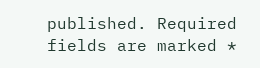published. Required fields are marked *